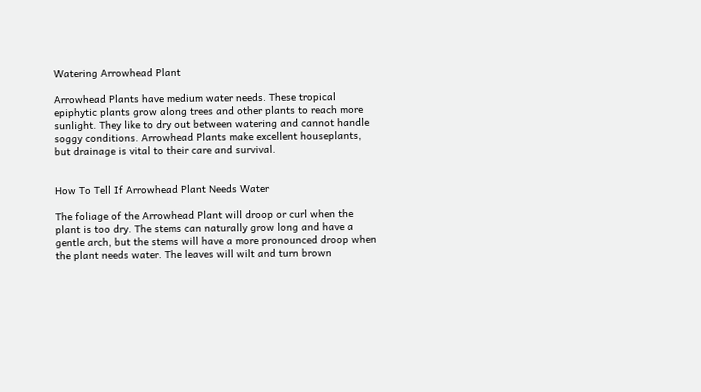Watering Arrowhead Plant

Arrowhead Plants have medium water needs. These tropical epiphytic plants grow along trees and other plants to reach more sunlight. They like to dry out between watering and cannot handle soggy conditions. Arrowhead Plants make excellent houseplants, but drainage is vital to their care and survival.


How To Tell If Arrowhead Plant Needs Water

The foliage of the Arrowhead Plant will droop or curl when the plant is too dry. The stems can naturally grow long and have a gentle arch, but the stems will have a more pronounced droop when the plant needs water. The leaves will wilt and turn brown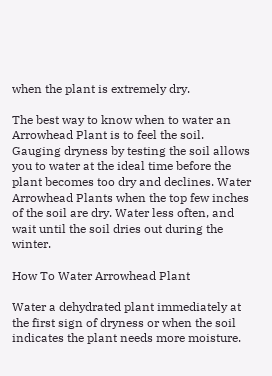when the plant is extremely dry.

The best way to know when to water an Arrowhead Plant is to feel the soil. Gauging dryness by testing the soil allows you to water at the ideal time before the plant becomes too dry and declines. Water Arrowhead Plants when the top few inches of the soil are dry. Water less often, and wait until the soil dries out during the winter.

How To Water Arrowhead Plant

Water a dehydrated plant immediately at the first sign of dryness or when the soil indicates the plant needs more moisture.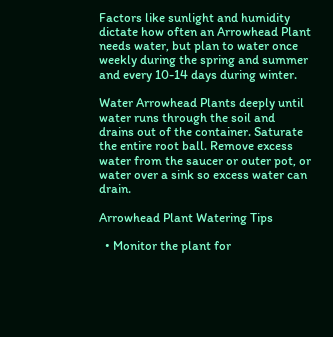Factors like sunlight and humidity dictate how often an Arrowhead Plant needs water, but plan to water once weekly during the spring and summer and every 10-14 days during winter.

Water Arrowhead Plants deeply until water runs through the soil and drains out of the container. Saturate the entire root ball. Remove excess water from the saucer or outer pot, or water over a sink so excess water can drain.

Arrowhead Plant Watering Tips

  • Monitor the plant for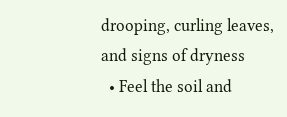drooping, curling leaves, and signs of dryness
  • Feel the soil and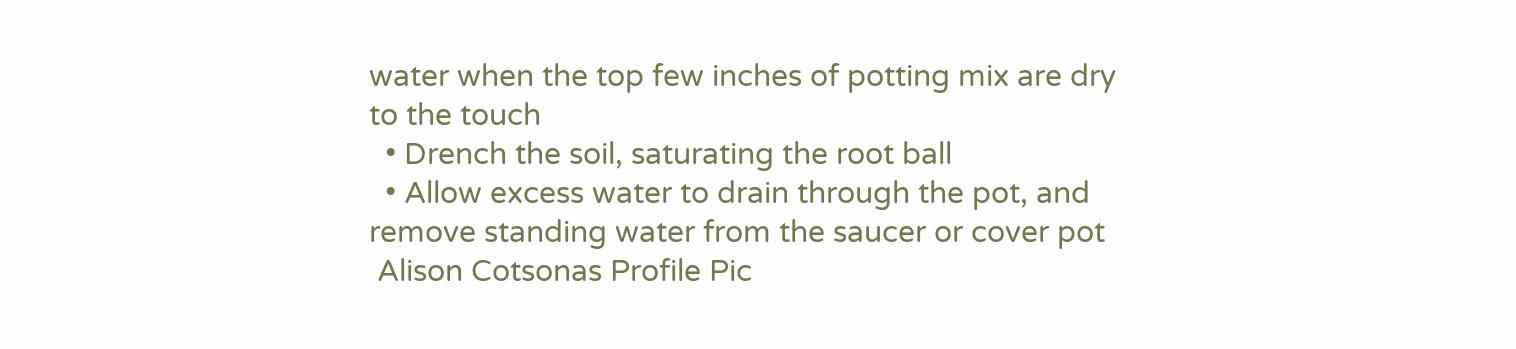water when the top few inches of potting mix are dry to the touch
  • Drench the soil, saturating the root ball
  • Allow excess water to drain through the pot, and remove standing water from the saucer or cover pot
 Alison Cotsonas Profile Pic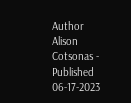Author Alison Cotsonas - Published 06-17-2023